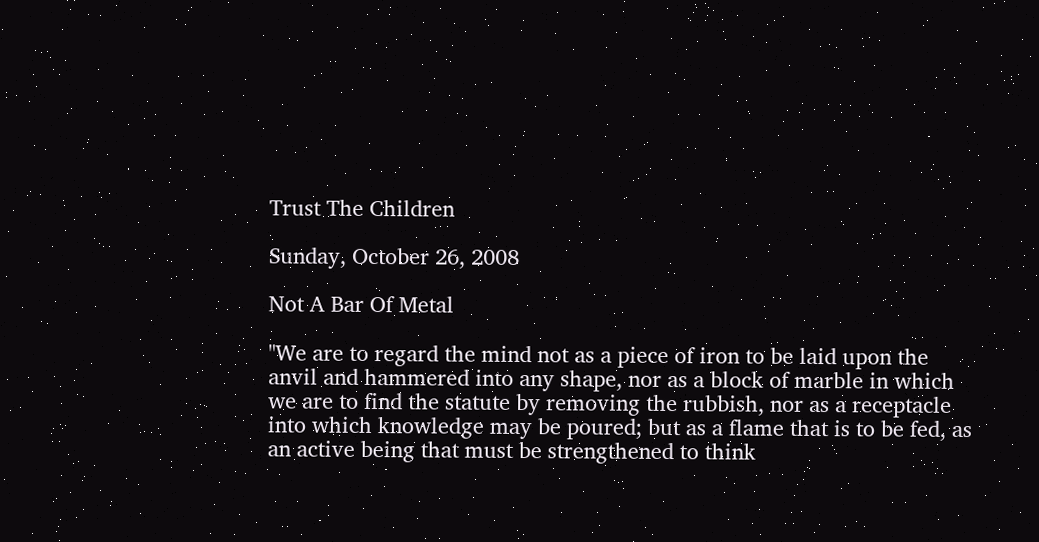Trust The Children

Sunday, October 26, 2008

Not A Bar Of Metal

"We are to regard the mind not as a piece of iron to be laid upon the anvil and hammered into any shape, nor as a block of marble in which we are to find the statute by removing the rubbish, nor as a receptacle into which knowledge may be poured; but as a flame that is to be fed, as an active being that must be strengthened to think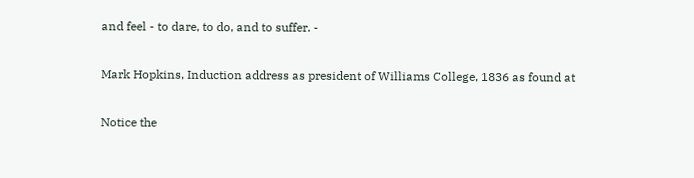and feel - to dare, to do, and to suffer. -

Mark Hopkins, Induction address as president of Williams College, 1836 as found at

Notice the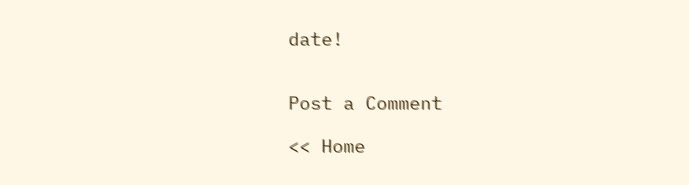date!


Post a Comment

<< Home